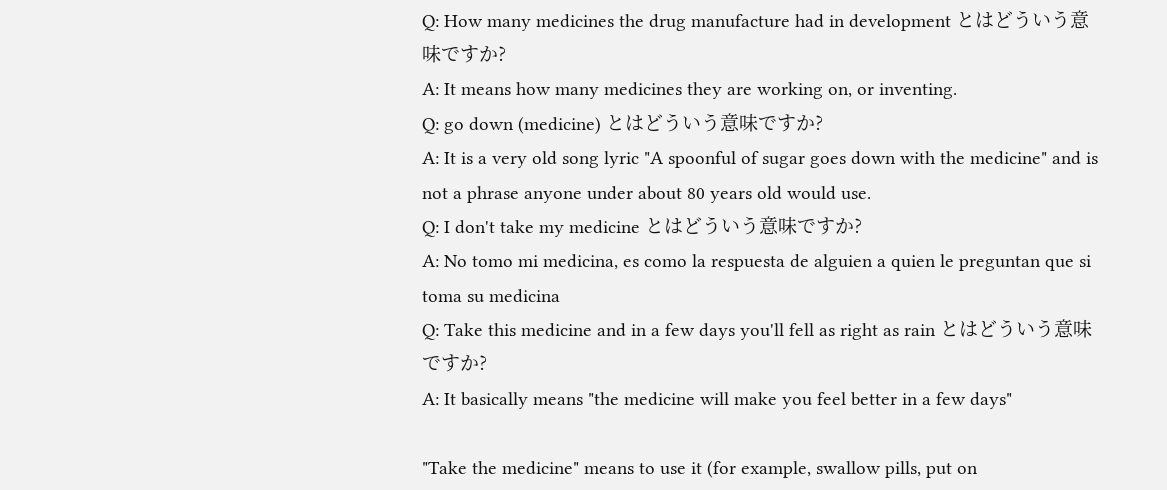Q: How many medicines the drug manufacture had in development とはどういう意味ですか?
A: It means how many medicines they are working on, or inventing.
Q: go down (medicine) とはどういう意味ですか?
A: It is a very old song lyric "A spoonful of sugar goes down with the medicine" and is not a phrase anyone under about 80 years old would use.
Q: I don't take my medicine とはどういう意味ですか?
A: No tomo mi medicina, es como la respuesta de alguien a quien le preguntan que si toma su medicina
Q: Take this medicine and in a few days you'll fell as right as rain とはどういう意味ですか?
A: It basically means "the medicine will make you feel better in a few days"

"Take the medicine" means to use it (for example, swallow pills, put on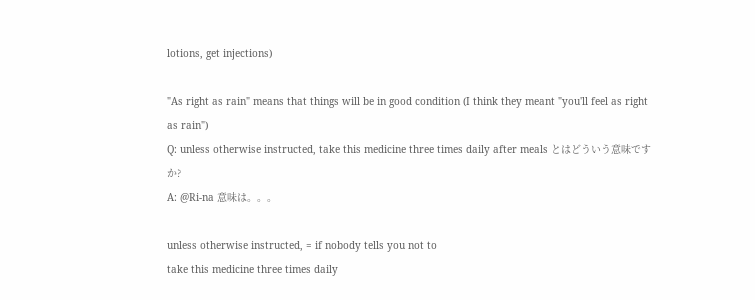lotions, get injections)

"As right as rain" means that things will be in good condition (I think they meant "you'll feel as right as rain")
Q: unless otherwise instructed, take this medicine three times daily after meals とはどういう意味ですか?
A: @Ri-na 意味は。。。

unless otherwise instructed, = if nobody tells you not to
take this medicine three times daily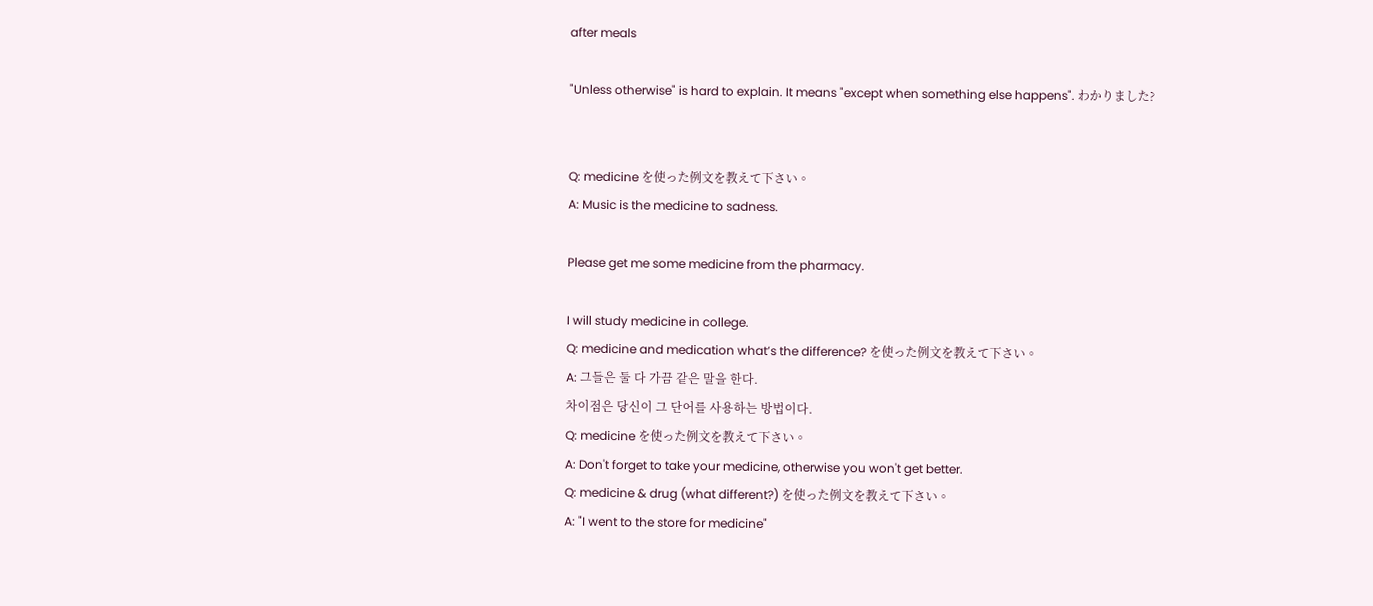after meals

"Unless otherwise" is hard to explain. It means "except when something else happens". わかりました?


Q: medicine を使った例文を教えて下さい。
A: Music is the medicine to sadness.

Please get me some medicine from the pharmacy.

I will study medicine in college.
Q: medicine and medication what’s the difference? を使った例文を教えて下さい。
A: 그들은 둘 다 가끔 같은 말을 한다.
차이점은 당신이 그 단어를 사용하는 방법이다.
Q: medicine を使った例文を教えて下さい。
A: Don't forget to take your medicine, otherwise you won't get better.
Q: medicine & drug (what different?) を使った例文を教えて下さい。
A: "I went to the store for medicine"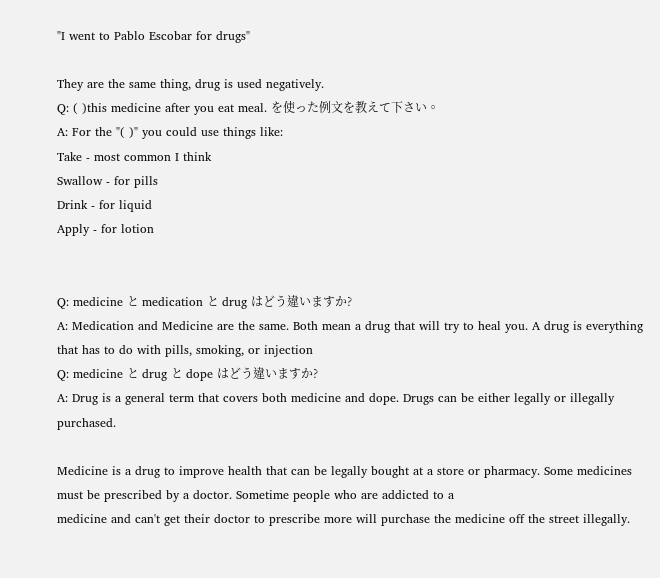"I went to Pablo Escobar for drugs"

They are the same thing, drug is used negatively.
Q: ( )this medicine after you eat meal. を使った例文を教えて下さい。
A: For the "( )" you could use things like:
Take - most common I think
Swallow - for pills
Drink - for liquid
Apply - for lotion


Q: medicine と medication と drug はどう違いますか?
A: Medication and Medicine are the same. Both mean a drug that will try to heal you. A drug is everything that has to do with pills, smoking, or injection
Q: medicine と drug と dope はどう違いますか?
A: Drug is a general term that covers both medicine and dope. Drugs can be either legally or illegally purchased.

Medicine is a drug to improve health that can be legally bought at a store or pharmacy. Some medicines must be prescribed by a doctor. Sometime people who are addicted to a
medicine and can't get their doctor to prescribe more will purchase the medicine off the street illegally.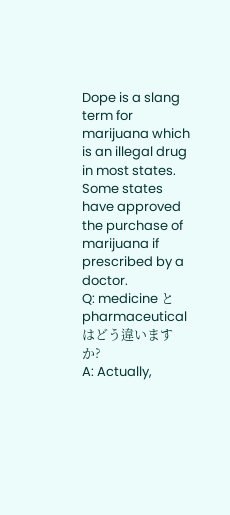Dope is a slang term for marijuana which is an illegal drug in most states. Some states have approved the purchase of marijuana if prescribed by a doctor.
Q: medicine と pharmaceutical はどう違いますか?
A: Actually,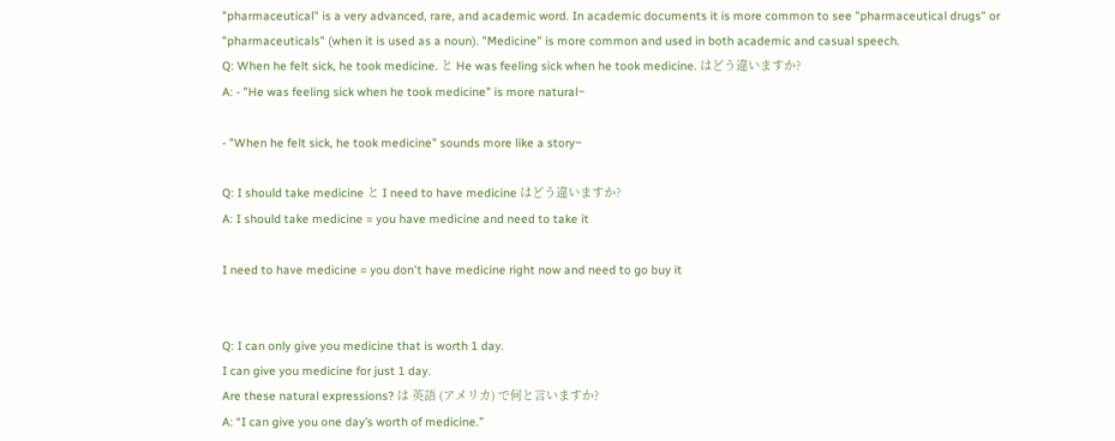"pharmaceutical" is a very advanced, rare, and academic word. In academic documents it is more common to see "pharmaceutical drugs" or "pharmaceuticals" (when it is used as a noun). "Medicine" is more common and used in both academic and casual speech.
Q: When he felt sick, he took medicine. と He was feeling sick when he took medicine. はどう違いますか?
A: - "He was feeling sick when he took medicine" is more natural~

- "When he felt sick, he took medicine" sounds more like a story~

Q: I should take medicine と I need to have medicine はどう違いますか?
A: I should take medicine = you have medicine and need to take it

I need to have medicine = you don't have medicine right now and need to go buy it


Q: I can only give you medicine that is worth 1 day.
I can give you medicine for just 1 day.
Are these natural expressions? は 英語 (アメリカ) で何と言いますか?
A: “I can give you one day’s worth of medicine.”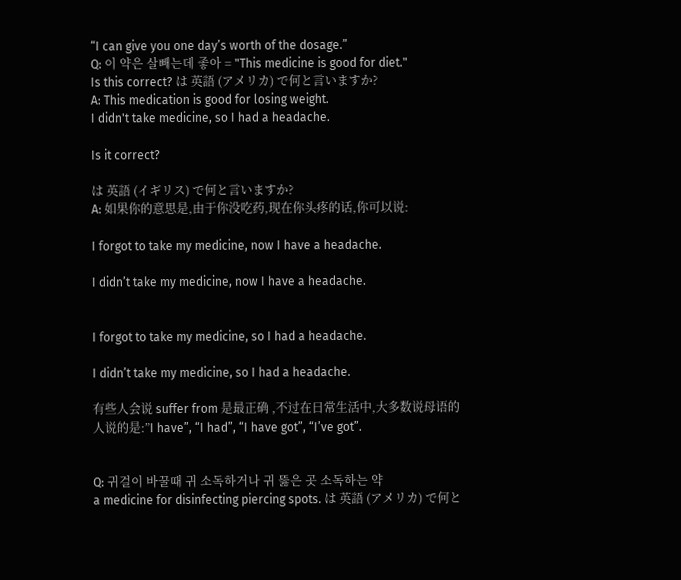“I can give you one day’s worth of the dosage.”
Q: 이 약은 살빼는데 좋아 = "This medicine is good for diet."
Is this correct? は 英語 (アメリカ) で何と言いますか?
A: This medication is good for losing weight.
I didn't take medicine, so I had a headache.

Is it correct?

は 英語 (イギリス) で何と言いますか?
A: 如果你的意思是,由于你没吃药,现在你头疼的话,你可以说:

I forgot to take my medicine, now I have a headache.

I didn’t take my medicine, now I have a headache.


I forgot to take my medicine, so I had a headache.

I didn’t take my medicine, so I had a headache.

有些人会说 suffer from 是最正确 ,不过在日常生活中,大多数说母语的人说的是:”I have”, “I had”, “I have got”, “I’ve got”.


Q: 귀걸이 바꿀때 귀 소독하거나 귀 뚫은 곳 소독하는 약
a medicine for disinfecting piercing spots. は 英語 (アメリカ) で何と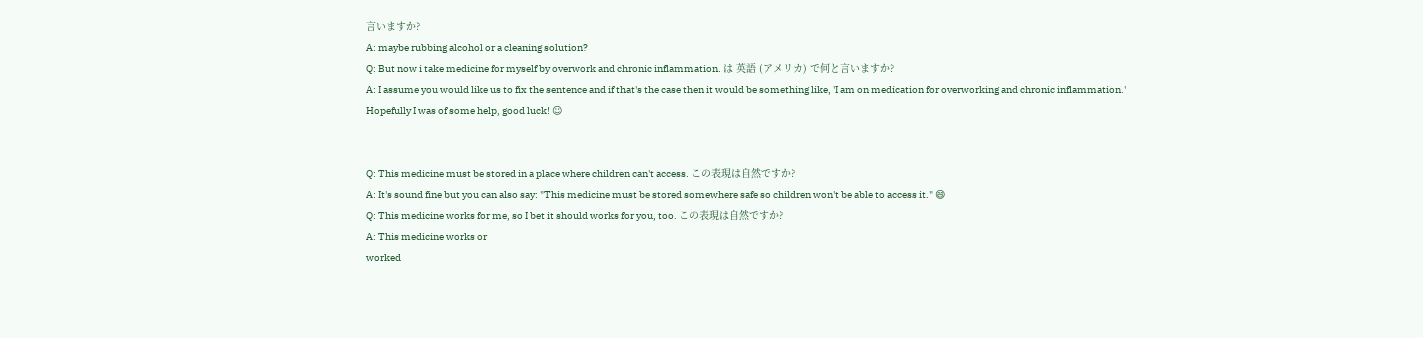言いますか?
A: maybe rubbing alcohol or a cleaning solution?
Q: But now i take medicine for myself by overwork and chronic inflammation. は 英語 (アメリカ) で何と言いますか?
A: I assume you would like us to fix the sentence and if that's the case then it would be something like, 'I am on medication for overworking and chronic inflammation.'
Hopefully I was of some help, good luck! ☺


Q: This medicine must be stored in a place where children can't access. この表現は自然ですか?
A: It's sound fine but you can also say: "This medicine must be stored somewhere safe so children won't be able to access it." 😄
Q: This medicine works for me, so I bet it should works for you, too. この表現は自然ですか?
A: This medicine works or
worked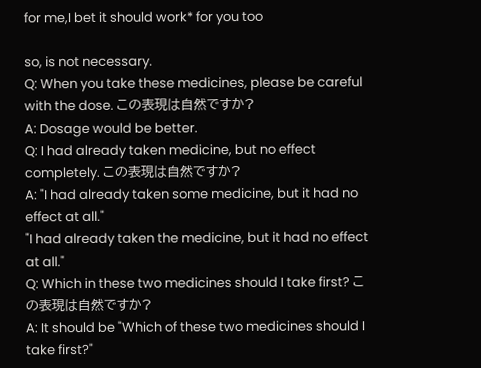for me,I bet it should work* for you too

so, is not necessary.
Q: When you take these medicines, please be careful with the dose. この表現は自然ですか?
A: Dosage would be better.
Q: I had already taken medicine, but no effect completely. この表現は自然ですか?
A: "I had already taken some medicine, but it had no effect at all."
"I had already taken the medicine, but it had no effect at all."
Q: Which in these two medicines should I take first? この表現は自然ですか?
A: It should be "Which of these two medicines should I take first?"